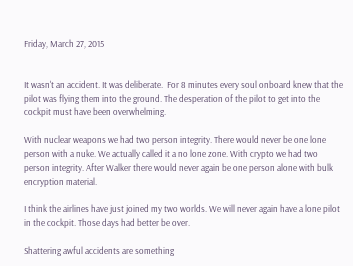Friday, March 27, 2015


It wasn't an accident. It was deliberate.  For 8 minutes every soul onboard knew that the pilot was flying them into the ground. The desperation of the pilot to get into the cockpit must have been overwhelming.

With nuclear weapons we had two person integrity. There would never be one lone person with a nuke. We actually called it a no lone zone. With crypto we had two person integrity. After Walker there would never again be one person alone with bulk encryption material.

I think the airlines have just joined my two worlds. We will never again have a lone pilot in the cockpit. Those days had better be over.

Shattering awful accidents are something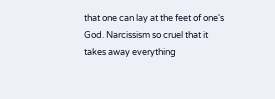that one can lay at the feet of one's God. Narcissism so cruel that it takes away everything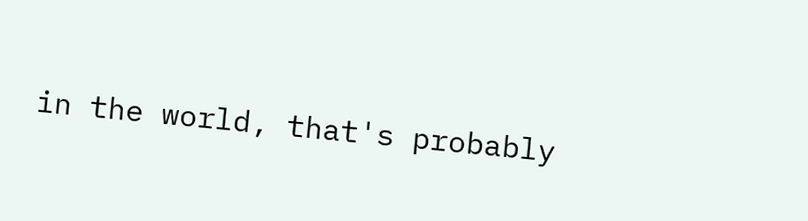in the world, that's probably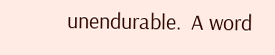unendurable.  A word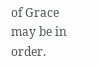of Grace may be in order.